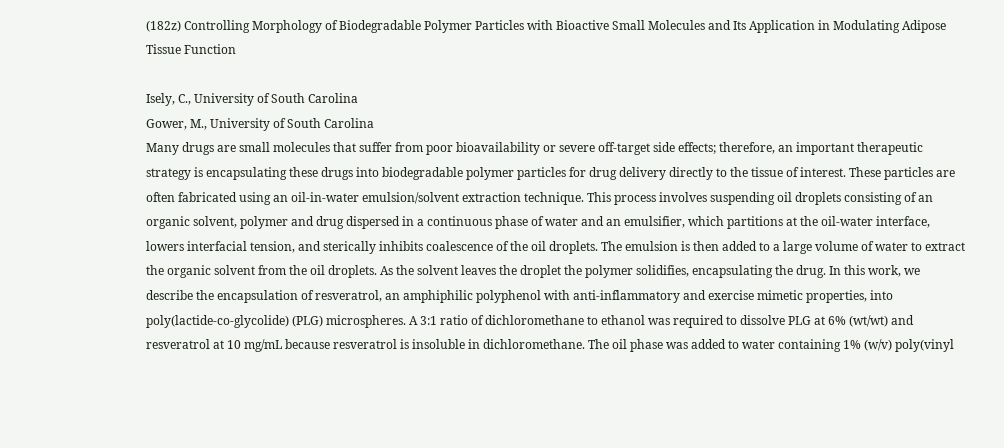(182z) Controlling Morphology of Biodegradable Polymer Particles with Bioactive Small Molecules and Its Application in Modulating Adipose Tissue Function

Isely, C., University of South Carolina
Gower, M., University of South Carolina
Many drugs are small molecules that suffer from poor bioavailability or severe off-target side effects; therefore, an important therapeutic strategy is encapsulating these drugs into biodegradable polymer particles for drug delivery directly to the tissue of interest. These particles are often fabricated using an oil-in-water emulsion/solvent extraction technique. This process involves suspending oil droplets consisting of an organic solvent, polymer and drug dispersed in a continuous phase of water and an emulsifier, which partitions at the oil-water interface, lowers interfacial tension, and sterically inhibits coalescence of the oil droplets. The emulsion is then added to a large volume of water to extract the organic solvent from the oil droplets. As the solvent leaves the droplet the polymer solidifies, encapsulating the drug. In this work, we describe the encapsulation of resveratrol, an amphiphilic polyphenol with anti-inflammatory and exercise mimetic properties, into poly(lactide-co-glycolide) (PLG) microspheres. A 3:1 ratio of dichloromethane to ethanol was required to dissolve PLG at 6% (wt/wt) and resveratrol at 10 mg/mL because resveratrol is insoluble in dichloromethane. The oil phase was added to water containing 1% (w/v) poly(vinyl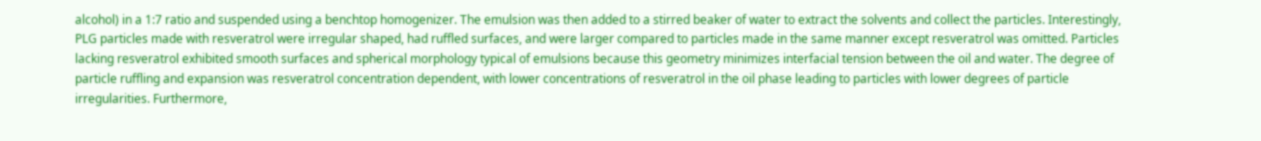alcohol) in a 1:7 ratio and suspended using a benchtop homogenizer. The emulsion was then added to a stirred beaker of water to extract the solvents and collect the particles. Interestingly, PLG particles made with resveratrol were irregular shaped, had ruffled surfaces, and were larger compared to particles made in the same manner except resveratrol was omitted. Particles lacking resveratrol exhibited smooth surfaces and spherical morphology typical of emulsions because this geometry minimizes interfacial tension between the oil and water. The degree of particle ruffling and expansion was resveratrol concentration dependent, with lower concentrations of resveratrol in the oil phase leading to particles with lower degrees of particle irregularities. Furthermore,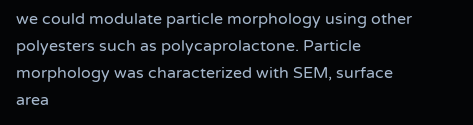we could modulate particle morphology using other polyesters such as polycaprolactone. Particle morphology was characterized with SEM, surface area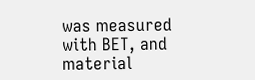was measured with BET, and material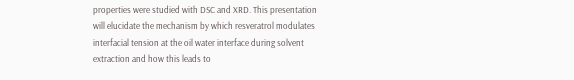properties were studied with DSC and XRD. This presentation will elucidate the mechanism by which resveratrol modulates interfacial tension at the oil water interface during solvent extraction and how this leads to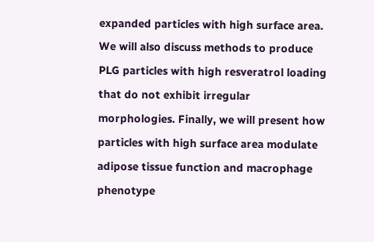expanded particles with high surface area. We will also discuss methods to produce PLG particles with high resveratrol loading that do not exhibit irregular morphologies. Finally, we will present how particles with high surface area modulate adipose tissue function and macrophage phenotype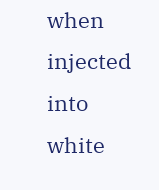when injected into white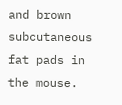and brown subcutaneous fat pads in the mouse.